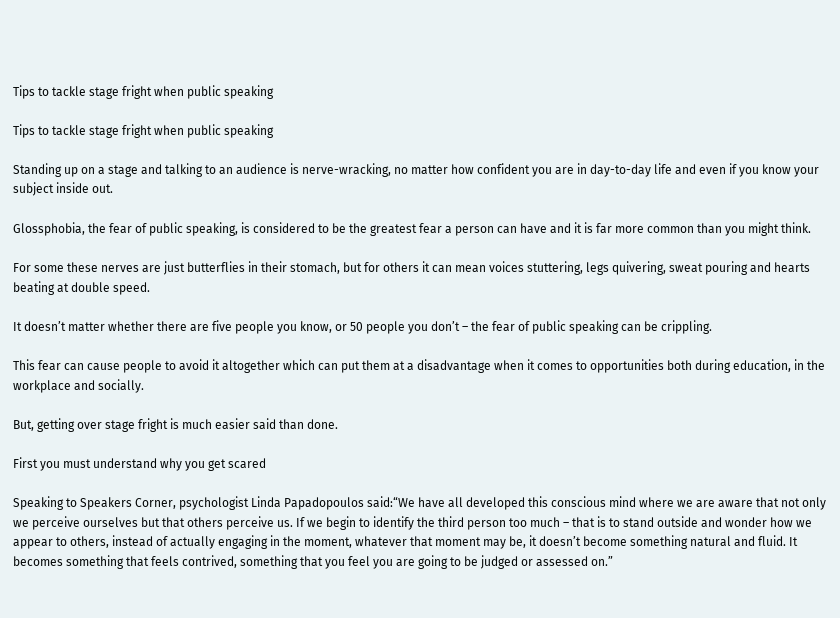Tips to tackle stage fright when public speaking

Tips to tackle stage fright when public speaking

Standing up on a stage and talking to an audience is nerve-wracking, no matter how confident you are in day-to-day life and even if you know your subject inside out.

Glossphobia, the fear of public speaking, is considered to be the greatest fear a person can have and it is far more common than you might think.

For some these nerves are just butterflies in their stomach, but for others it can mean voices stuttering, legs quivering, sweat pouring and hearts beating at double speed.

It doesn’t matter whether there are five people you know, or 50 people you don’t – the fear of public speaking can be crippling.

This fear can cause people to avoid it altogether which can put them at a disadvantage when it comes to opportunities both during education, in the workplace and socially.

But, getting over stage fright is much easier said than done.

First you must understand why you get scared

Speaking to Speakers Corner, psychologist Linda Papadopoulos said:“We have all developed this conscious mind where we are aware that not only we perceive ourselves but that others perceive us. If we begin to identify the third person too much – that is to stand outside and wonder how we appear to others, instead of actually engaging in the moment, whatever that moment may be, it doesn’t become something natural and fluid. It becomes something that feels contrived, something that you feel you are going to be judged or assessed on.”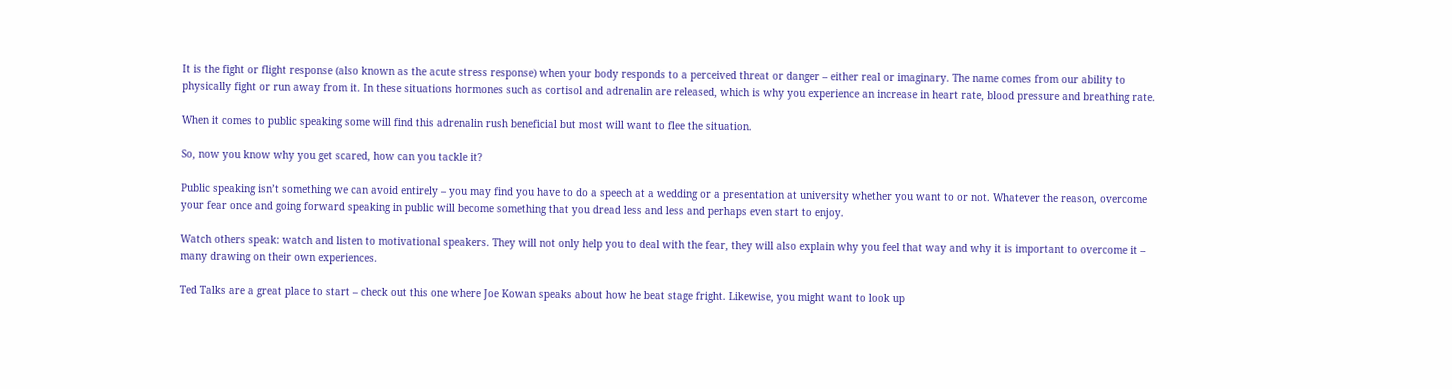It is the fight or flight response (also known as the acute stress response) when your body responds to a perceived threat or danger – either real or imaginary. The name comes from our ability to physically fight or run away from it. In these situations hormones such as cortisol and adrenalin are released, which is why you experience an increase in heart rate, blood pressure and breathing rate.

When it comes to public speaking some will find this adrenalin rush beneficial but most will want to flee the situation.

So, now you know why you get scared, how can you tackle it?

Public speaking isn’t something we can avoid entirely – you may find you have to do a speech at a wedding or a presentation at university whether you want to or not. Whatever the reason, overcome your fear once and going forward speaking in public will become something that you dread less and less and perhaps even start to enjoy.

Watch others speak: watch and listen to motivational speakers. They will not only help you to deal with the fear, they will also explain why you feel that way and why it is important to overcome it – many drawing on their own experiences.

Ted Talks are a great place to start – check out this one where Joe Kowan speaks about how he beat stage fright. Likewise, you might want to look up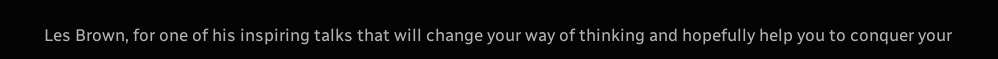Les Brown, for one of his inspiring talks that will change your way of thinking and hopefully help you to conquer your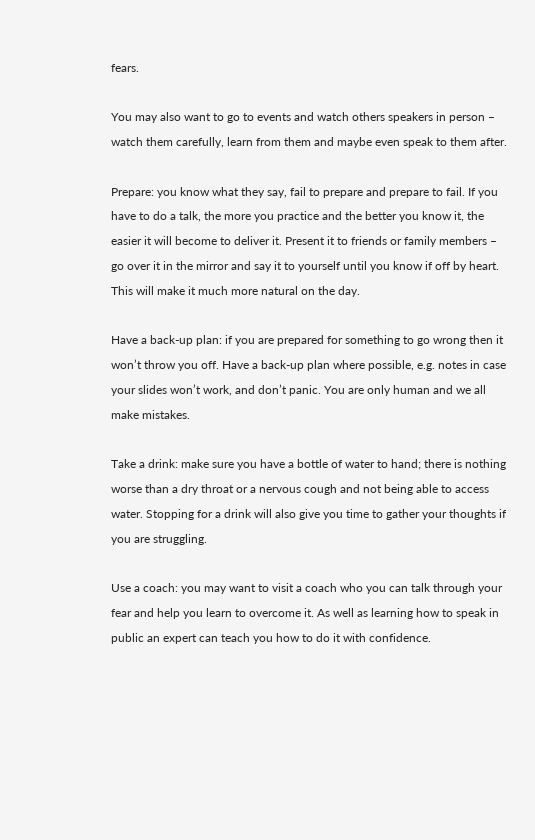fears.

You may also want to go to events and watch others speakers in person – watch them carefully, learn from them and maybe even speak to them after.

Prepare: you know what they say, fail to prepare and prepare to fail. If you have to do a talk, the more you practice and the better you know it, the easier it will become to deliver it. Present it to friends or family members – go over it in the mirror and say it to yourself until you know if off by heart. This will make it much more natural on the day.

Have a back-up plan: if you are prepared for something to go wrong then it won’t throw you off. Have a back-up plan where possible, e.g. notes in case your slides won’t work, and don’t panic. You are only human and we all make mistakes.

Take a drink: make sure you have a bottle of water to hand; there is nothing worse than a dry throat or a nervous cough and not being able to access water. Stopping for a drink will also give you time to gather your thoughts if you are struggling.

Use a coach: you may want to visit a coach who you can talk through your fear and help you learn to overcome it. As well as learning how to speak in public an expert can teach you how to do it with confidence.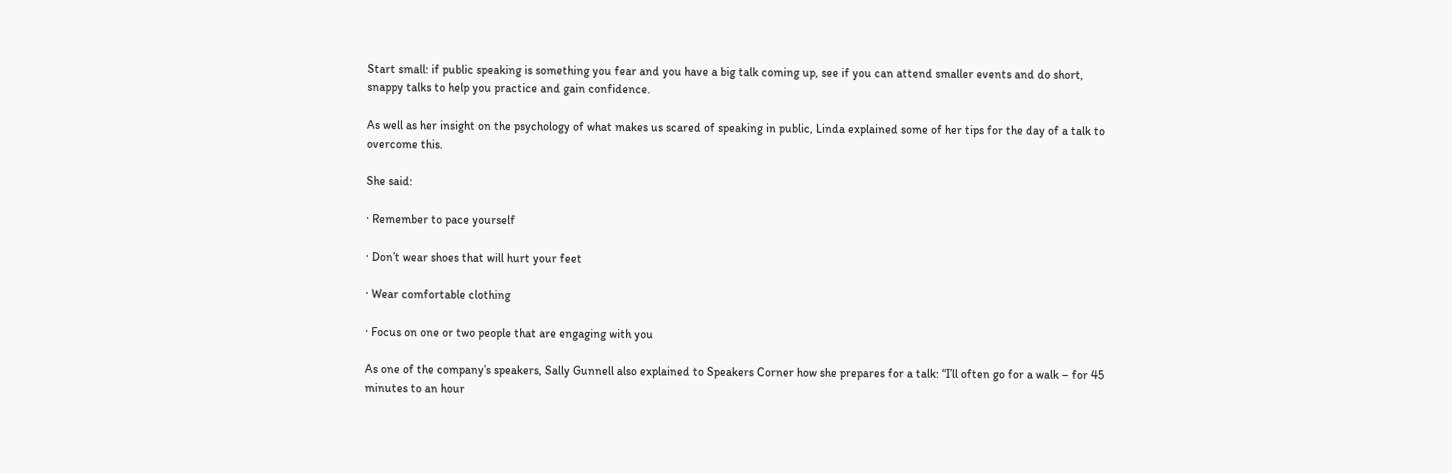Start small: if public speaking is something you fear and you have a big talk coming up, see if you can attend smaller events and do short, snappy talks to help you practice and gain confidence.

As well as her insight on the psychology of what makes us scared of speaking in public, Linda explained some of her tips for the day of a talk to overcome this.

She said:

· Remember to pace yourself

· Don’t wear shoes that will hurt your feet

· Wear comfortable clothing

· Focus on one or two people that are engaging with you

As one of the company’s speakers, Sally Gunnell also explained to Speakers Corner how she prepares for a talk: “I’ll often go for a walk – for 45 minutes to an hour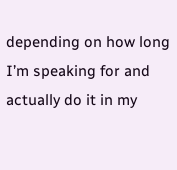depending on how long I’m speaking for and actually do it in my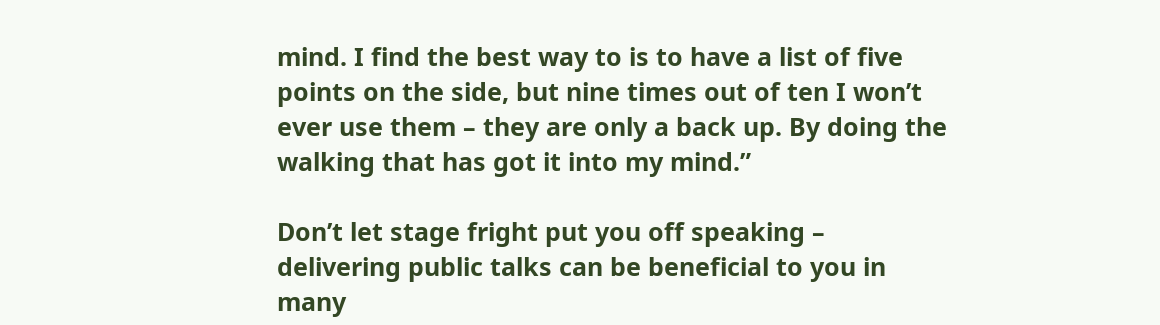mind. I find the best way to is to have a list of five points on the side, but nine times out of ten I won’t ever use them – they are only a back up. By doing the walking that has got it into my mind.”

Don’t let stage fright put you off speaking – delivering public talks can be beneficial to you in many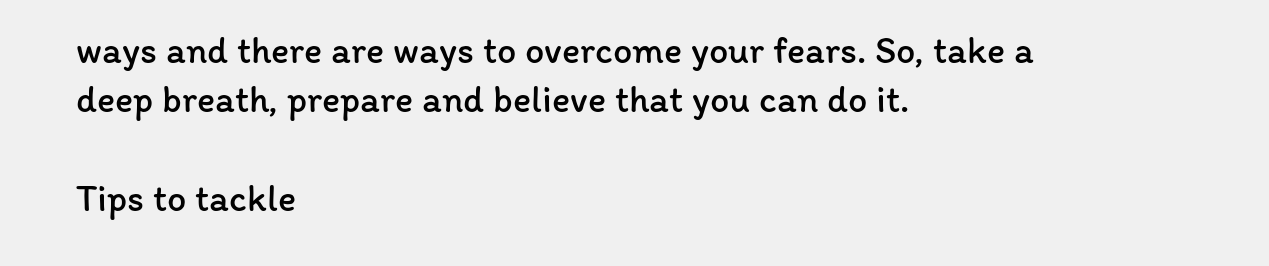ways and there are ways to overcome your fears. So, take a deep breath, prepare and believe that you can do it.

Tips to tackle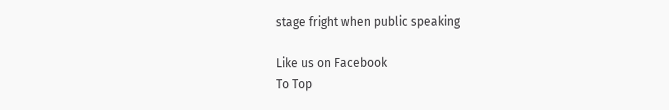stage fright when public speaking

Like us on Facebook
To Top